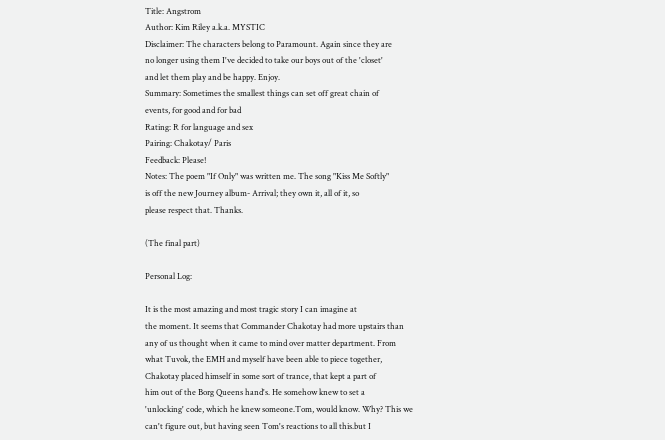Title: Angstrom
Author: Kim Riley a.k.a. MYSTIC
Disclaimer: The characters belong to Paramount. Again since they are
no longer using them I've decided to take our boys out of the 'closet'
and let them play and be happy. Enjoy.
Summary: Sometimes the smallest things can set off great chain of
events, for good and for bad
Rating: R for language and sex
Pairing: Chakotay/ Paris
Feedback: Please!
Notes: The poem "If Only" was written me. The song "Kiss Me Softly"
is off the new Journey album- Arrival; they own it, all of it, so
please respect that. Thanks.

(The final part)

Personal Log:

It is the most amazing and most tragic story I can imagine at
the moment. It seems that Commander Chakotay had more upstairs than
any of us thought when it came to mind over matter department. From
what Tuvok, the EMH and myself have been able to piece together,
Chakotay placed himself in some sort of trance, that kept a part of
him out of the Borg Queens hand's. He somehow knew to set a
'unlocking' code, which he knew someone.Tom, would know. Why? This we
can't figure out, but having seen Tom's reactions to all this.but I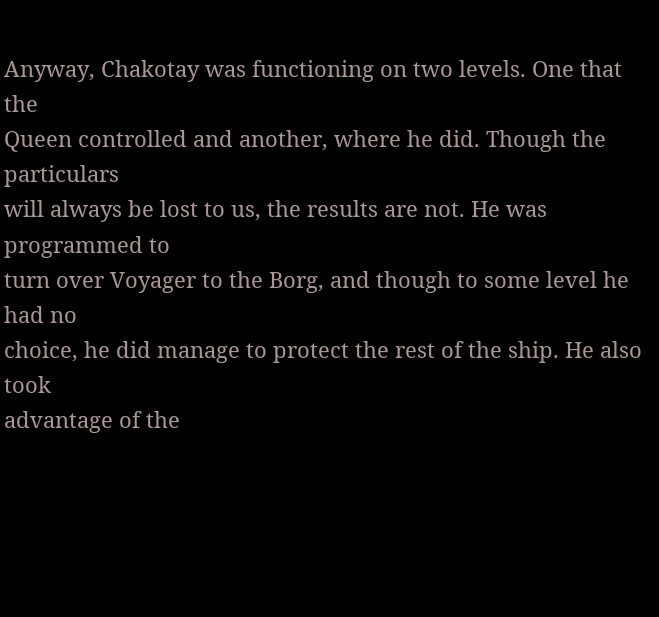Anyway, Chakotay was functioning on two levels. One that the
Queen controlled and another, where he did. Though the particulars
will always be lost to us, the results are not. He was programmed to
turn over Voyager to the Borg, and though to some level he had no
choice, he did manage to protect the rest of the ship. He also took
advantage of the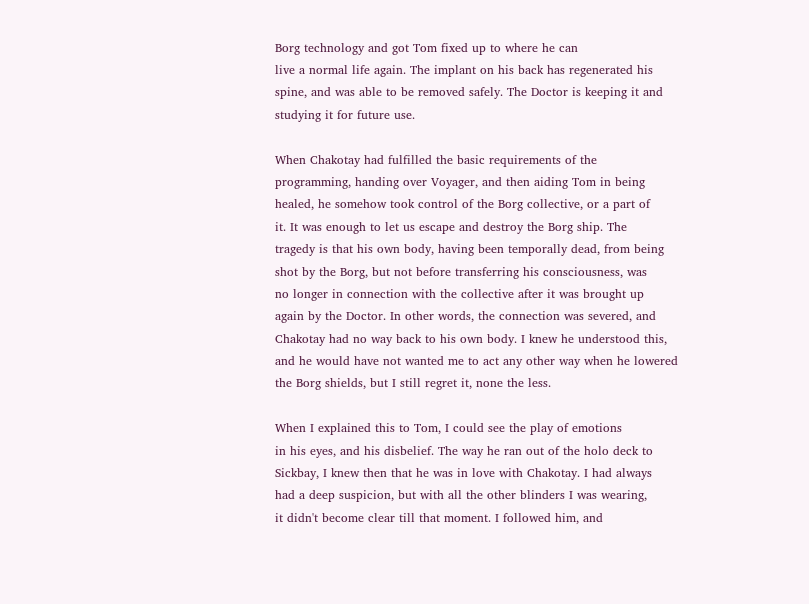Borg technology and got Tom fixed up to where he can
live a normal life again. The implant on his back has regenerated his
spine, and was able to be removed safely. The Doctor is keeping it and
studying it for future use.

When Chakotay had fulfilled the basic requirements of the
programming, handing over Voyager, and then aiding Tom in being
healed, he somehow took control of the Borg collective, or a part of
it. It was enough to let us escape and destroy the Borg ship. The
tragedy is that his own body, having been temporally dead, from being
shot by the Borg, but not before transferring his consciousness, was
no longer in connection with the collective after it was brought up
again by the Doctor. In other words, the connection was severed, and
Chakotay had no way back to his own body. I knew he understood this,
and he would have not wanted me to act any other way when he lowered
the Borg shields, but I still regret it, none the less.

When I explained this to Tom, I could see the play of emotions
in his eyes, and his disbelief. The way he ran out of the holo deck to
Sickbay, I knew then that he was in love with Chakotay. I had always
had a deep suspicion, but with all the other blinders I was wearing,
it didn't become clear till that moment. I followed him, and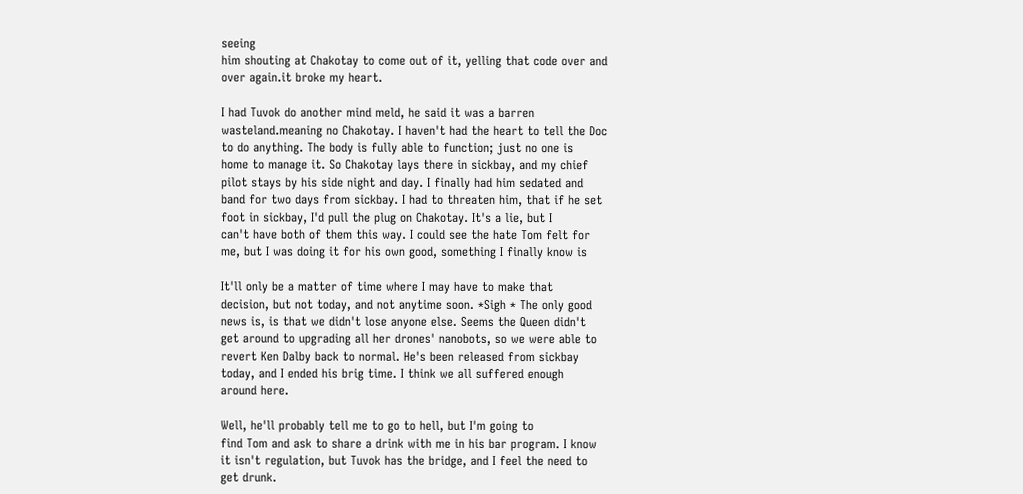seeing
him shouting at Chakotay to come out of it, yelling that code over and
over again.it broke my heart.

I had Tuvok do another mind meld, he said it was a barren
wasteland.meaning no Chakotay. I haven't had the heart to tell the Doc
to do anything. The body is fully able to function; just no one is
home to manage it. So Chakotay lays there in sickbay, and my chief
pilot stays by his side night and day. I finally had him sedated and
band for two days from sickbay. I had to threaten him, that if he set
foot in sickbay, I'd pull the plug on Chakotay. It's a lie, but I
can't have both of them this way. I could see the hate Tom felt for
me, but I was doing it for his own good, something I finally know is

It'll only be a matter of time where I may have to make that
decision, but not today, and not anytime soon. *Sigh * The only good
news is, is that we didn't lose anyone else. Seems the Queen didn't
get around to upgrading all her drones' nanobots, so we were able to
revert Ken Dalby back to normal. He's been released from sickbay
today, and I ended his brig time. I think we all suffered enough
around here.

Well, he'll probably tell me to go to hell, but I'm going to
find Tom and ask to share a drink with me in his bar program. I know
it isn't regulation, but Tuvok has the bridge, and I feel the need to
get drunk.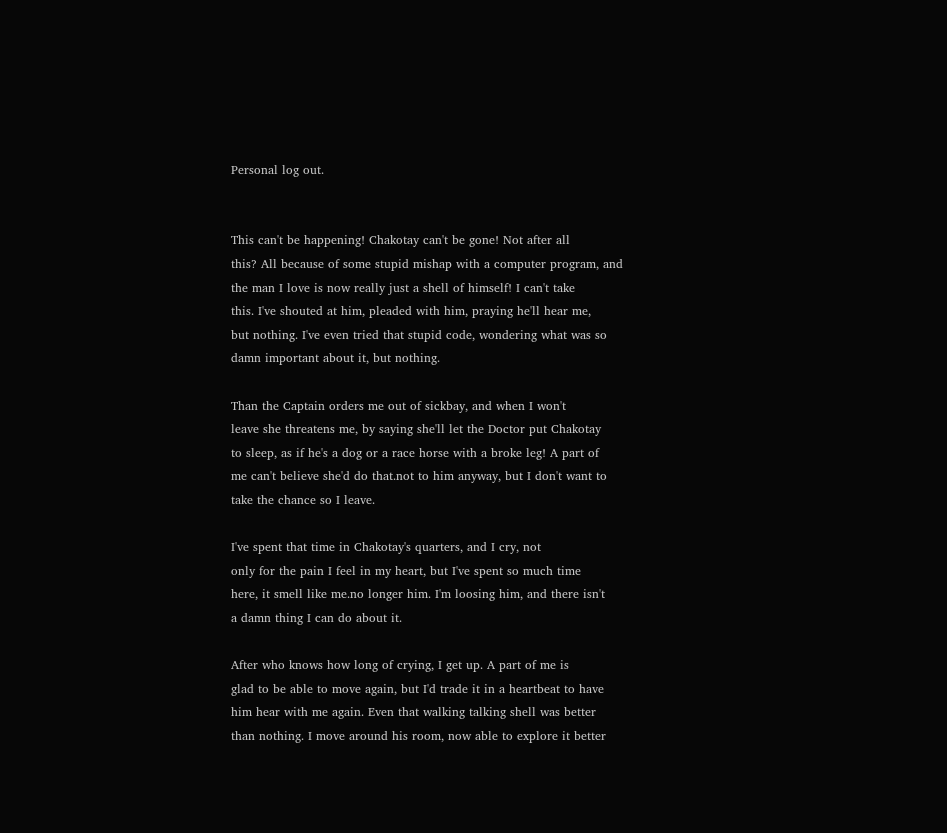Personal log out.


This can't be happening! Chakotay can't be gone! Not after all
this? All because of some stupid mishap with a computer program, and
the man I love is now really just a shell of himself! I can't take
this. I've shouted at him, pleaded with him, praying he'll hear me,
but nothing. I've even tried that stupid code, wondering what was so
damn important about it, but nothing.

Than the Captain orders me out of sickbay, and when I won't
leave she threatens me, by saying she'll let the Doctor put Chakotay
to sleep, as if he's a dog or a race horse with a broke leg! A part of
me can't believe she'd do that.not to him anyway, but I don't want to
take the chance so I leave.

I've spent that time in Chakotay's quarters, and I cry, not
only for the pain I feel in my heart, but I've spent so much time
here, it smell like me.no longer him. I'm loosing him, and there isn't
a damn thing I can do about it.

After who knows how long of crying, I get up. A part of me is
glad to be able to move again, but I'd trade it in a heartbeat to have
him hear with me again. Even that walking talking shell was better
than nothing. I move around his room, now able to explore it better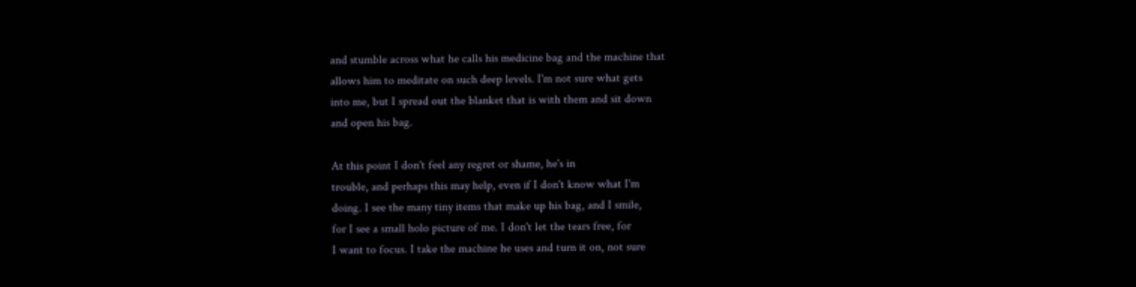and stumble across what he calls his medicine bag and the machine that
allows him to meditate on such deep levels. I'm not sure what gets
into me, but I spread out the blanket that is with them and sit down
and open his bag.

At this point I don't feel any regret or shame, he's in
trouble, and perhaps this may help, even if I don't know what I'm
doing. I see the many tiny items that make up his bag, and I smile,
for I see a small holo picture of me. I don't let the tears free, for
I want to focus. I take the machine he uses and turn it on, not sure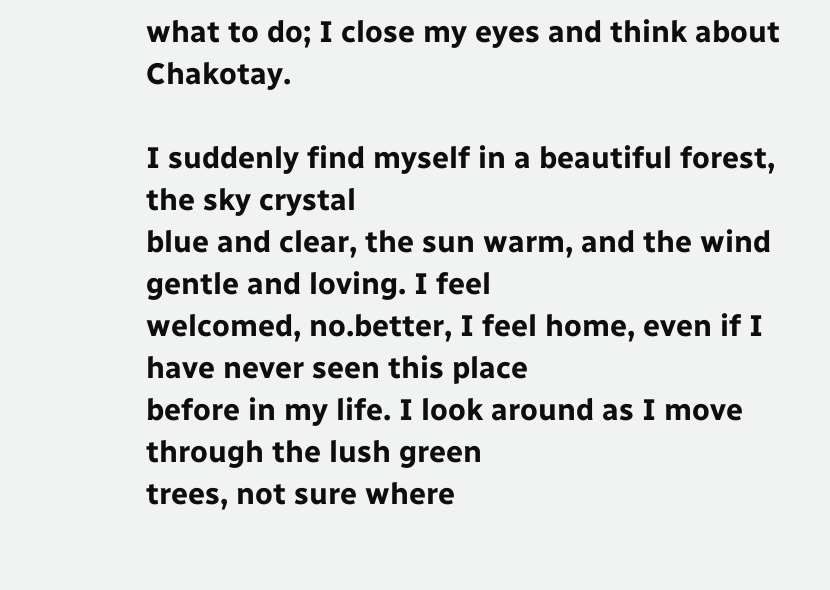what to do; I close my eyes and think about Chakotay.

I suddenly find myself in a beautiful forest, the sky crystal
blue and clear, the sun warm, and the wind gentle and loving. I feel
welcomed, no.better, I feel home, even if I have never seen this place
before in my life. I look around as I move through the lush green
trees, not sure where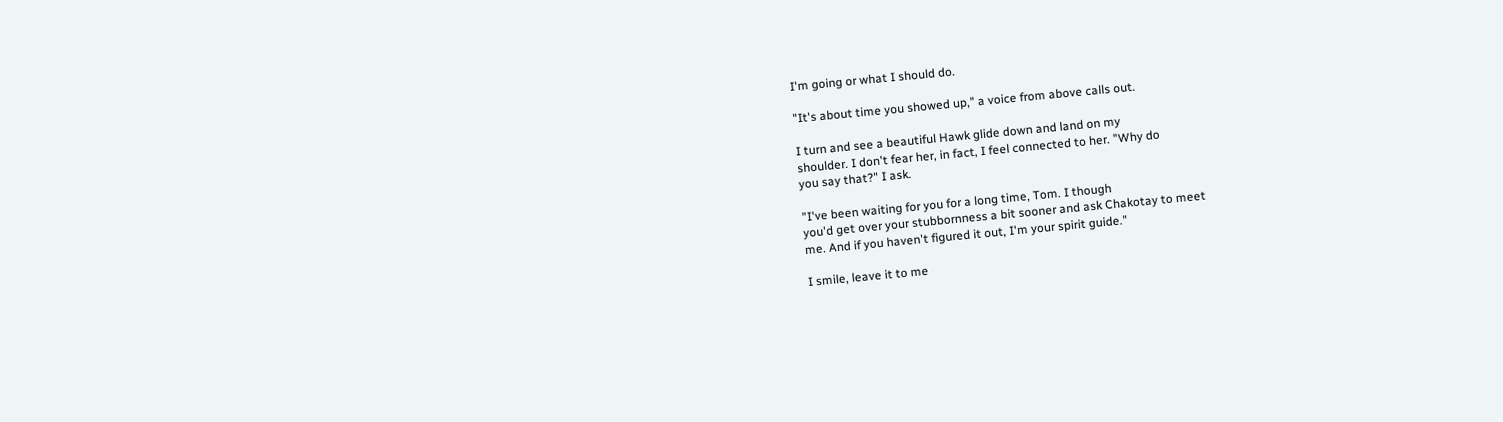I'm going or what I should do.

"It's about time you showed up," a voice from above calls out.

I turn and see a beautiful Hawk glide down and land on my
shoulder. I don't fear her, in fact, I feel connected to her. "Why do
you say that?" I ask.

"I've been waiting for you for a long time, Tom. I though
you'd get over your stubbornness a bit sooner and ask Chakotay to meet
me. And if you haven't figured it out, I'm your spirit guide."

I smile, leave it to me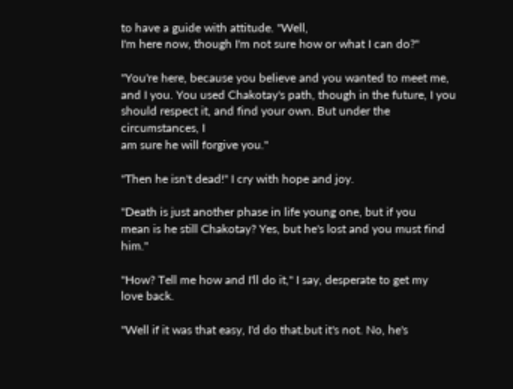to have a guide with attitude. "Well,
I'm here now, though I'm not sure how or what I can do?"

"You're here, because you believe and you wanted to meet me,
and I you. You used Chakotay's path, though in the future, I you
should respect it, and find your own. But under the circumstances, I
am sure he will forgive you."

"Then he isn't dead!" I cry with hope and joy.

"Death is just another phase in life young one, but if you
mean is he still Chakotay? Yes, but he's lost and you must find him."

"How? Tell me how and I'll do it," I say, desperate to get my
love back.

"Well if it was that easy, I'd do that.but it's not. No, he's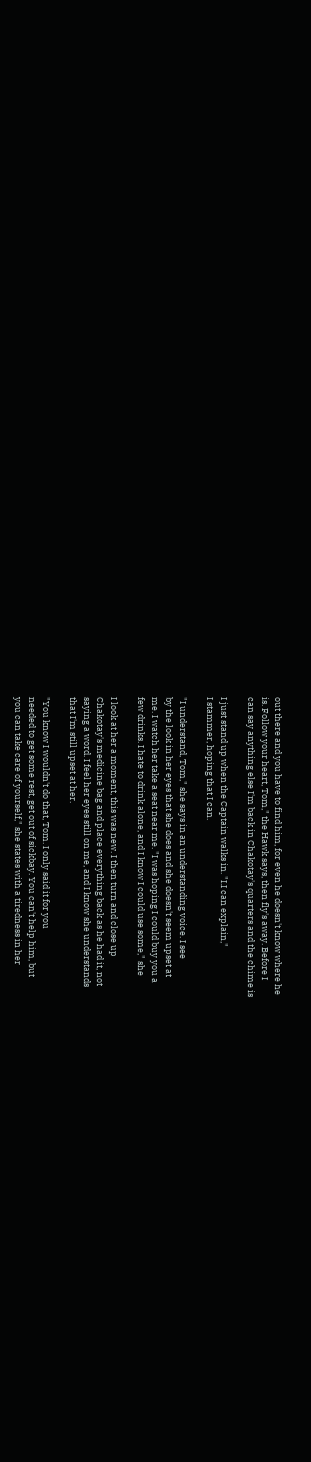out there and you have to find him, for even he doesn't know where he
is. Follow your heart, Tom," the Hawk says, then fly's away. Before I
can say anything else I'm back in Chakotay's quarters and the chime is

I just stand up when the Captain walks in. "I.I can explain,"
I stammer, hoping that I can.

"I understand, Tom," she says in an understanding voice. I see
by the look in her eyes that she does and she doesn't seem upset at
me. I watch her take a seat near me. "I was hoping I could buy you a
few drinks. I hate to drink alone, and I know I could use some," she

I look at her a moment, this was new. I then turn and close up
Chakotay's medicine bag and place everything back as he had it, not
saying a word. I feel her eyes still on me, and I know she understands
that I'm still upset at her.

"You know I wouldn't do that, Tom. I only said it for you
needed to get some rest, get out of sickbay. You can't help him, but
you can take care of yourself," she states with a tiredness in her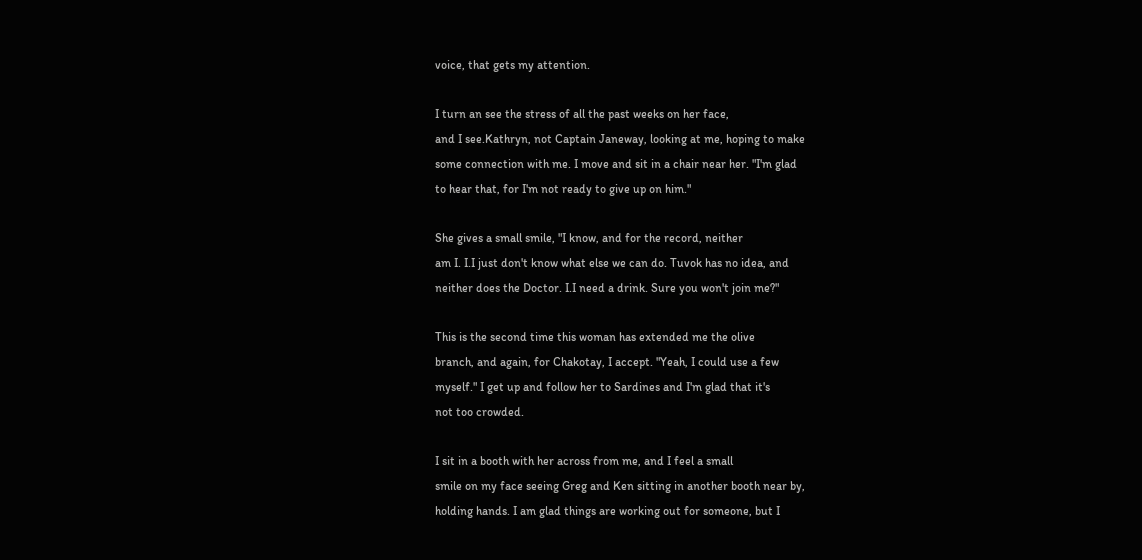voice, that gets my attention.

I turn an see the stress of all the past weeks on her face,
and I see.Kathryn, not Captain Janeway, looking at me, hoping to make
some connection with me. I move and sit in a chair near her. "I'm glad
to hear that, for I'm not ready to give up on him."

She gives a small smile, "I know, and for the record, neither
am I. I.I just don't know what else we can do. Tuvok has no idea, and
neither does the Doctor. I.I need a drink. Sure you won't join me?"

This is the second time this woman has extended me the olive
branch, and again, for Chakotay, I accept. "Yeah, I could use a few
myself." I get up and follow her to Sardines and I'm glad that it's
not too crowded.

I sit in a booth with her across from me, and I feel a small
smile on my face seeing Greg and Ken sitting in another booth near by,
holding hands. I am glad things are working out for someone, but I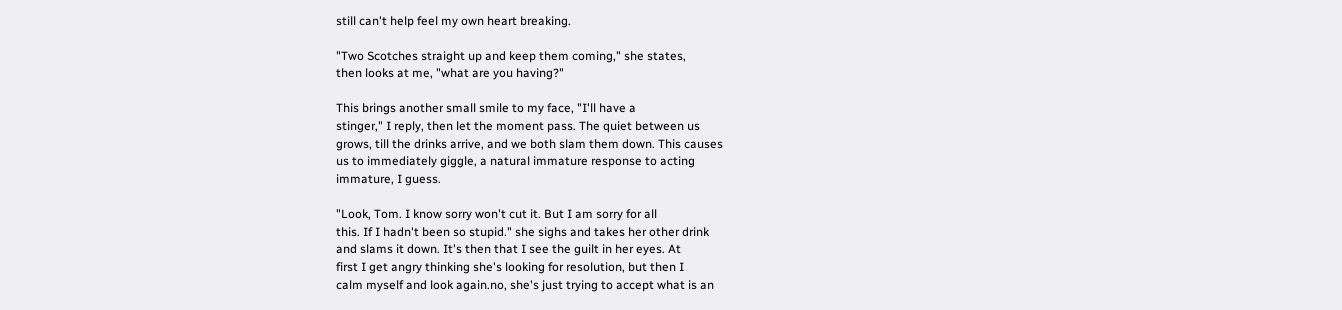still can't help feel my own heart breaking.

"Two Scotches straight up and keep them coming," she states,
then looks at me, "what are you having?"

This brings another small smile to my face, "I'll have a
stinger," I reply, then let the moment pass. The quiet between us
grows, till the drinks arrive, and we both slam them down. This causes
us to immediately giggle, a natural immature response to acting
immature, I guess.

"Look, Tom. I know sorry won't cut it. But I am sorry for all
this. If I hadn't been so stupid." she sighs and takes her other drink
and slams it down. It's then that I see the guilt in her eyes. At
first I get angry thinking she's looking for resolution, but then I
calm myself and look again.no, she's just trying to accept what is an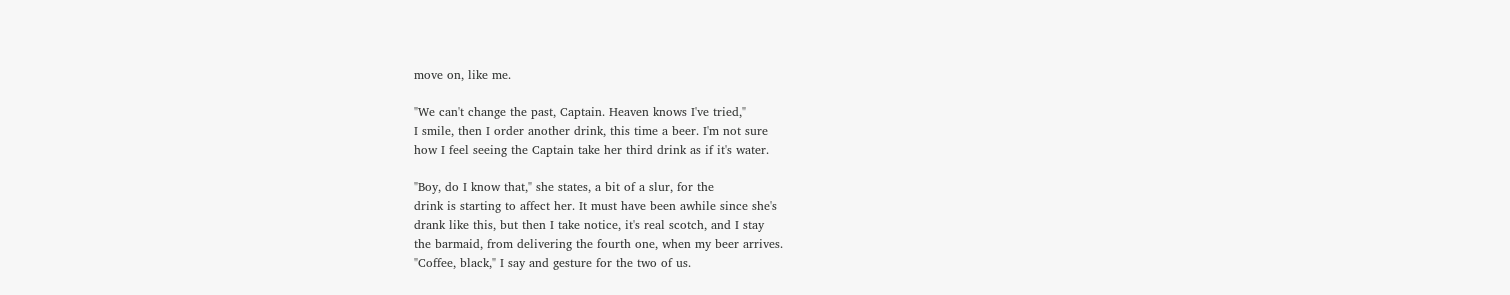move on, like me.

"We can't change the past, Captain. Heaven knows I've tried,"
I smile, then I order another drink, this time a beer. I'm not sure
how I feel seeing the Captain take her third drink as if it's water.

"Boy, do I know that," she states, a bit of a slur, for the
drink is starting to affect her. It must have been awhile since she's
drank like this, but then I take notice, it's real scotch, and I stay
the barmaid, from delivering the fourth one, when my beer arrives.
"Coffee, black," I say and gesture for the two of us.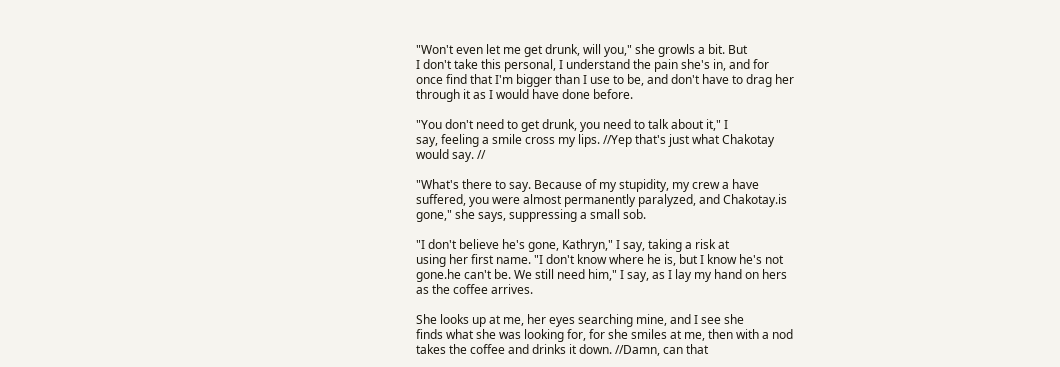"Won't even let me get drunk, will you," she growls a bit. But
I don't take this personal, I understand the pain she's in, and for
once find that I'm bigger than I use to be, and don't have to drag her
through it as I would have done before.

"You don't need to get drunk, you need to talk about it," I
say, feeling a smile cross my lips. //Yep that's just what Chakotay
would say. //

"What's there to say. Because of my stupidity, my crew a have
suffered, you were almost permanently paralyzed, and Chakotay.is
gone," she says, suppressing a small sob.

"I don't believe he's gone, Kathryn," I say, taking a risk at
using her first name. "I don't know where he is, but I know he's not
gone.he can't be. We still need him," I say, as I lay my hand on hers
as the coffee arrives.

She looks up at me, her eyes searching mine, and I see she
finds what she was looking for, for she smiles at me, then with a nod
takes the coffee and drinks it down. //Damn, can that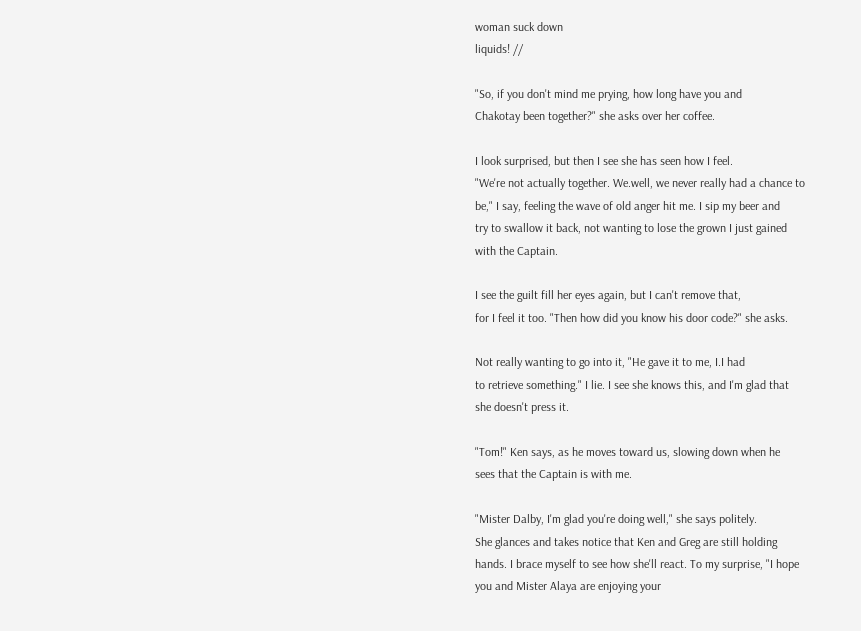woman suck down
liquids! //

"So, if you don't mind me prying, how long have you and
Chakotay been together?" she asks over her coffee.

I look surprised, but then I see she has seen how I feel.
"We're not actually together. We.well, we never really had a chance to
be," I say, feeling the wave of old anger hit me. I sip my beer and
try to swallow it back, not wanting to lose the grown I just gained
with the Captain.

I see the guilt fill her eyes again, but I can't remove that,
for I feel it too. "Then how did you know his door code?" she asks.

Not really wanting to go into it, "He gave it to me, I.I had
to retrieve something." I lie. I see she knows this, and I'm glad that
she doesn't press it.

"Tom!" Ken says, as he moves toward us, slowing down when he
sees that the Captain is with me.

"Mister Dalby, I'm glad you're doing well," she says politely.
She glances and takes notice that Ken and Greg are still holding
hands. I brace myself to see how she'll react. To my surprise, "I hope
you and Mister Alaya are enjoying your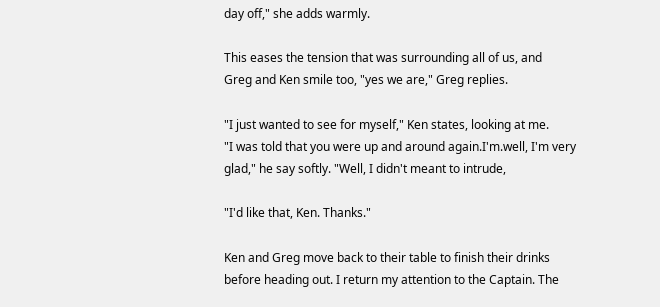day off," she adds warmly.

This eases the tension that was surrounding all of us, and
Greg and Ken smile too, "yes we are," Greg replies.

"I just wanted to see for myself," Ken states, looking at me.
"I was told that you were up and around again.I'm.well, I'm very
glad," he say softly. "Well, I didn't meant to intrude,

"I'd like that, Ken. Thanks."

Ken and Greg move back to their table to finish their drinks
before heading out. I return my attention to the Captain. The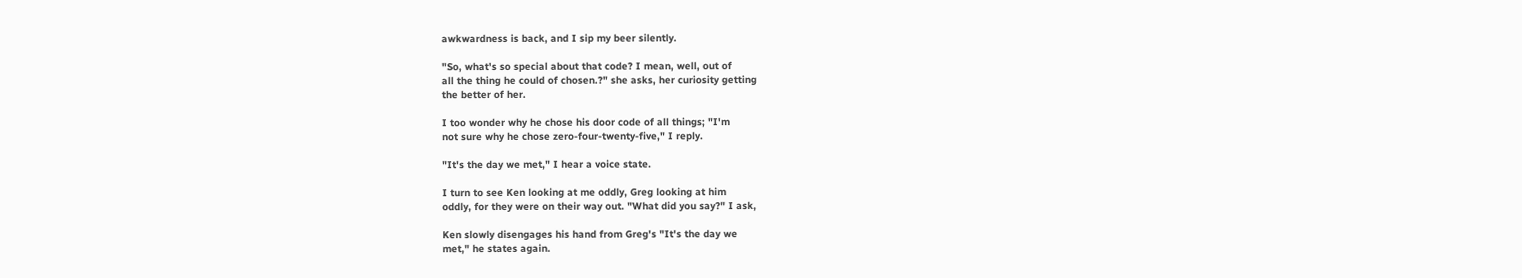awkwardness is back, and I sip my beer silently.

"So, what's so special about that code? I mean, well, out of
all the thing he could of chosen.?" she asks, her curiosity getting
the better of her.

I too wonder why he chose his door code of all things; "I'm
not sure why he chose zero-four-twenty-five," I reply.

"It's the day we met," I hear a voice state.

I turn to see Ken looking at me oddly, Greg looking at him
oddly, for they were on their way out. "What did you say?" I ask,

Ken slowly disengages his hand from Greg's "It's the day we
met," he states again.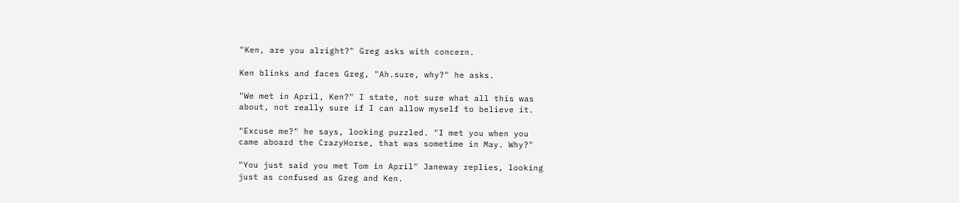"Ken, are you alright?" Greg asks with concern.

Ken blinks and faces Greg, "Ah.sure, why?" he asks.

"We met in April, Ken?" I state, not sure what all this was
about, not really sure if I can allow myself to believe it.

"Excuse me?" he says, looking puzzled. "I met you when you
came aboard the CrazyHorse, that was sometime in May. Why?"

"You just said you met Tom in April" Janeway replies, looking
just as confused as Greg and Ken.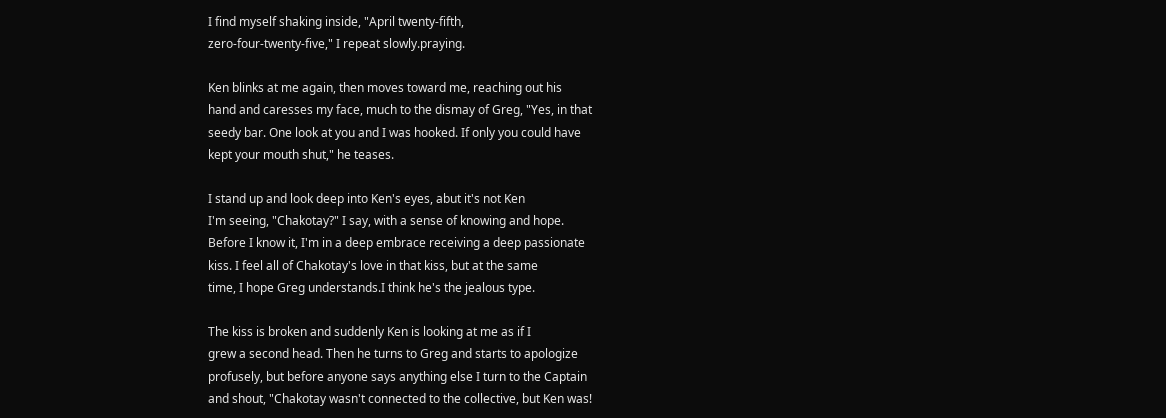I find myself shaking inside, "April twenty-fifth,
zero-four-twenty-five," I repeat slowly.praying.

Ken blinks at me again, then moves toward me, reaching out his
hand and caresses my face, much to the dismay of Greg, "Yes, in that
seedy bar. One look at you and I was hooked. If only you could have
kept your mouth shut," he teases.

I stand up and look deep into Ken's eyes, abut it's not Ken
I'm seeing, "Chakotay?" I say, with a sense of knowing and hope.
Before I know it, I'm in a deep embrace receiving a deep passionate
kiss. I feel all of Chakotay's love in that kiss, but at the same
time, I hope Greg understands.I think he's the jealous type.

The kiss is broken and suddenly Ken is looking at me as if I
grew a second head. Then he turns to Greg and starts to apologize
profusely, but before anyone says anything else I turn to the Captain
and shout, "Chakotay wasn't connected to the collective, but Ken was!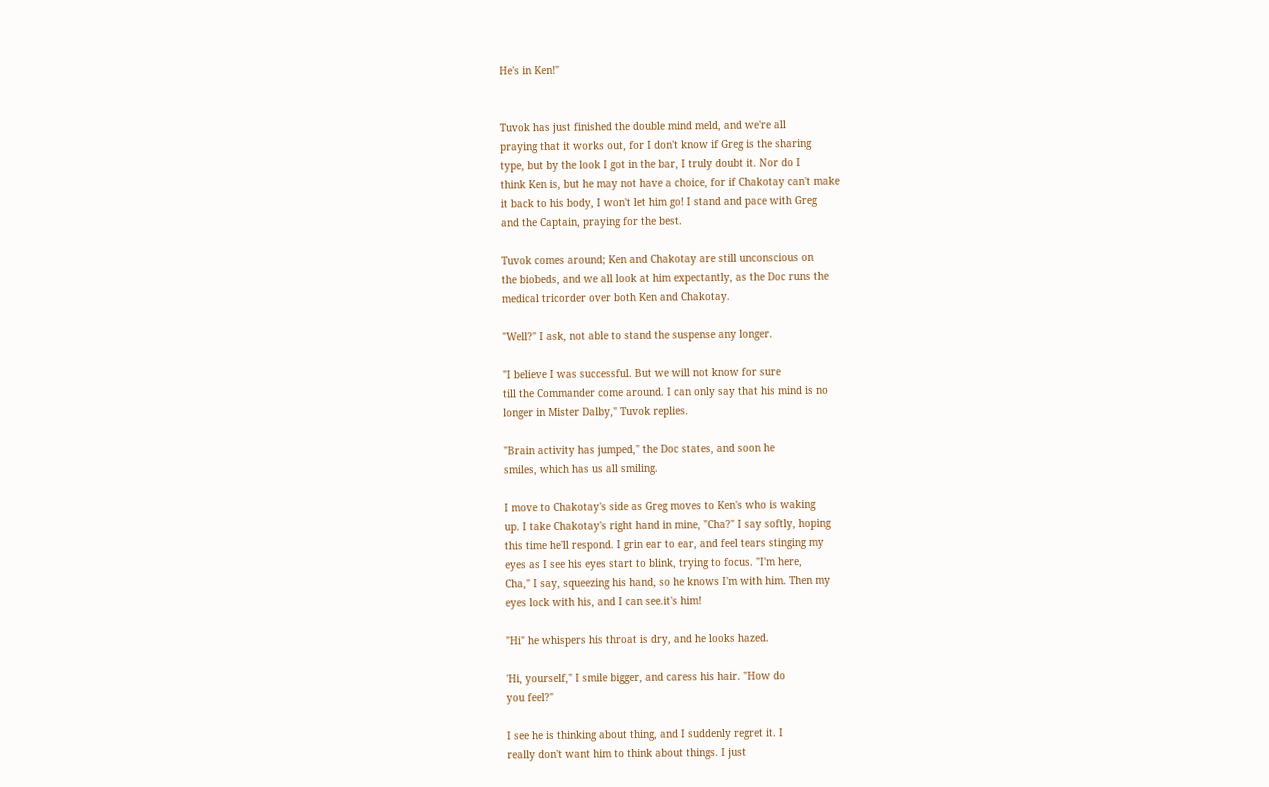He's in Ken!"


Tuvok has just finished the double mind meld, and we're all
praying that it works out, for I don't know if Greg is the sharing
type, but by the look I got in the bar, I truly doubt it. Nor do I
think Ken is, but he may not have a choice, for if Chakotay can't make
it back to his body, I won't let him go! I stand and pace with Greg
and the Captain, praying for the best.

Tuvok comes around; Ken and Chakotay are still unconscious on
the biobeds, and we all look at him expectantly, as the Doc runs the
medical tricorder over both Ken and Chakotay.

"Well?" I ask, not able to stand the suspense any longer.

"I believe I was successful. But we will not know for sure
till the Commander come around. I can only say that his mind is no
longer in Mister Dalby," Tuvok replies.

"Brain activity has jumped," the Doc states, and soon he
smiles, which has us all smiling.

I move to Chakotay's side as Greg moves to Ken's who is waking
up. I take Chakotay's right hand in mine, "Cha?" I say softly, hoping
this time he'll respond. I grin ear to ear, and feel tears stinging my
eyes as I see his eyes start to blink, trying to focus. "I'm here,
Cha," I say, squeezing his hand, so he knows I'm with him. Then my
eyes lock with his, and I can see.it's him!

"Hi" he whispers his throat is dry, and he looks hazed.

'Hi, yourself," I smile bigger, and caress his hair. "How do
you feel?"

I see he is thinking about thing, and I suddenly regret it. I
really don't want him to think about things. I just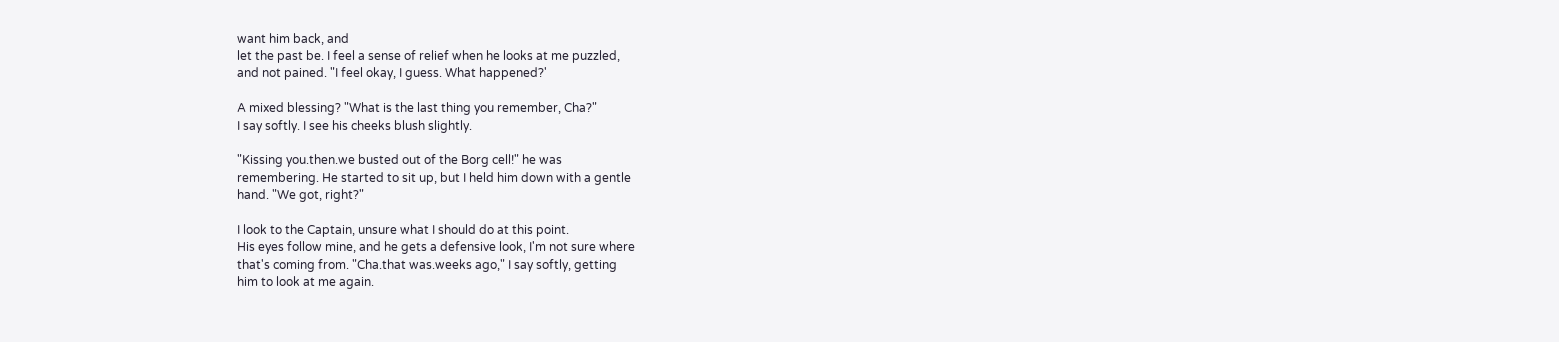want him back, and
let the past be. I feel a sense of relief when he looks at me puzzled,
and not pained. "I feel okay, I guess. What happened?'

A mixed blessing? "What is the last thing you remember, Cha?"
I say softly. I see his cheeks blush slightly.

"Kissing you.then.we busted out of the Borg cell!" he was
remembering. He started to sit up, but I held him down with a gentle
hand. "We got, right?"

I look to the Captain, unsure what I should do at this point.
His eyes follow mine, and he gets a defensive look, I'm not sure where
that's coming from. "Cha.that was.weeks ago," I say softly, getting
him to look at me again.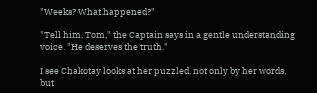"Weeks? What.happened?"

"Tell him, Tom," the Captain says in a gentle understanding
voice. "He deserves the truth."

I see Chakotay looks at her puzzled, not only by her words,
but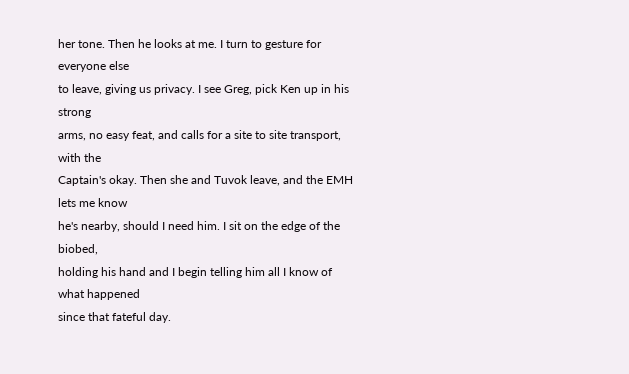her tone. Then he looks at me. I turn to gesture for everyone else
to leave, giving us privacy. I see Greg, pick Ken up in his strong
arms, no easy feat, and calls for a site to site transport, with the
Captain's okay. Then she and Tuvok leave, and the EMH lets me know
he's nearby, should I need him. I sit on the edge of the biobed,
holding his hand and I begin telling him all I know of what happened
since that fateful day.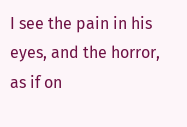I see the pain in his eyes, and the horror, as if on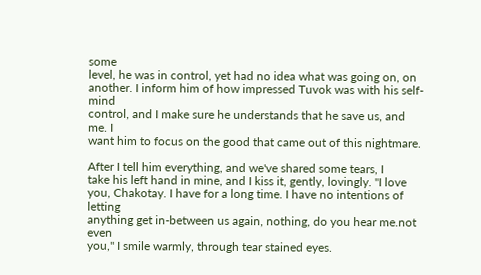some
level, he was in control, yet had no idea what was going on, on
another. I inform him of how impressed Tuvok was with his self-mind
control, and I make sure he understands that he save us, and me. I
want him to focus on the good that came out of this nightmare.

After I tell him everything, and we've shared some tears, I
take his left hand in mine, and I kiss it, gently, lovingly. "I love
you, Chakotay. I have for a long time. I have no intentions of letting
anything get in-between us again, nothing, do you hear me.not even
you," I smile warmly, through tear stained eyes.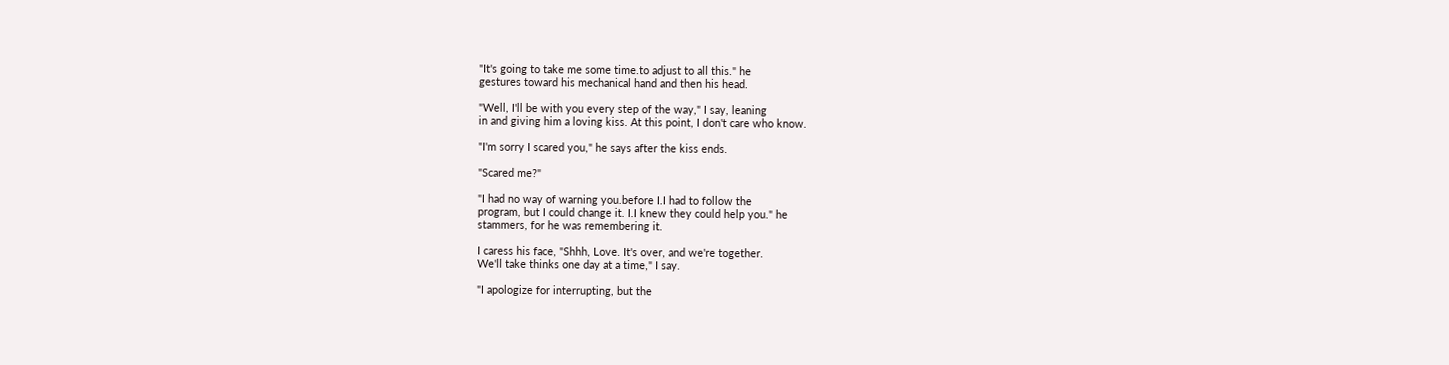"It's going to take me some time.to adjust to all this." he
gestures toward his mechanical hand and then his head.

"Well, I'll be with you every step of the way," I say, leaning
in and giving him a loving kiss. At this point, I don't care who know.

"I'm sorry I scared you," he says after the kiss ends.

"Scared me?"

"I had no way of warning you.before I.I had to follow the
program, but I could change it. I.I knew they could help you." he
stammers, for he was remembering it.

I caress his face, "Shhh, Love. It's over, and we're together.
We'll take thinks one day at a time," I say.

"I apologize for interrupting, but the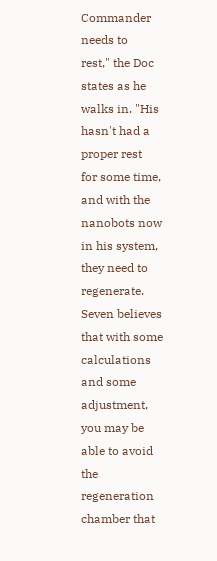Commander needs to
rest," the Doc states as he walks in. "His hasn't had a proper rest
for some time, and with the nanobots now in his system, they need to
regenerate. Seven believes that with some calculations and some
adjustment, you may be able to avoid the regeneration chamber that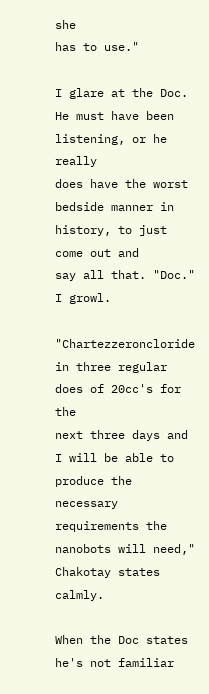she
has to use."

I glare at the Doc. He must have been listening, or he really
does have the worst bedside manner in history, to just come out and
say all that. "Doc." I growl.

"Chartezzeroncloride in three regular does of 20cc's for the
next three days and I will be able to produce the necessary
requirements the nanobots will need," Chakotay states calmly.

When the Doc states he's not familiar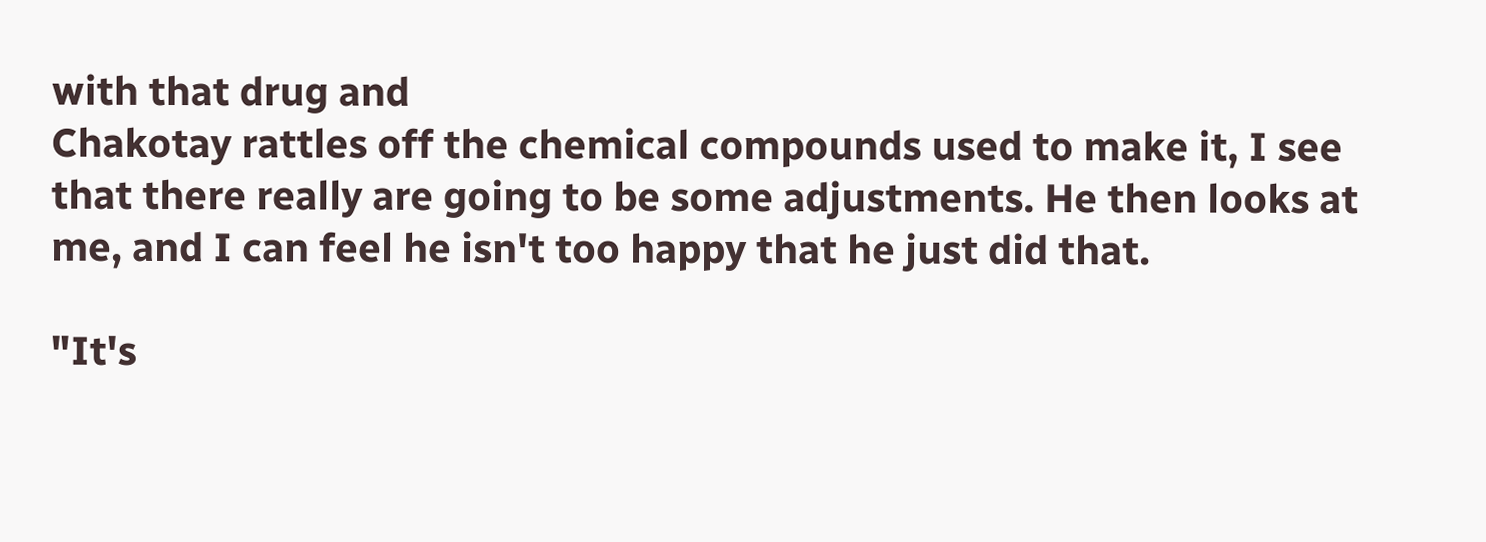with that drug and
Chakotay rattles off the chemical compounds used to make it, I see
that there really are going to be some adjustments. He then looks at
me, and I can feel he isn't too happy that he just did that.

"It's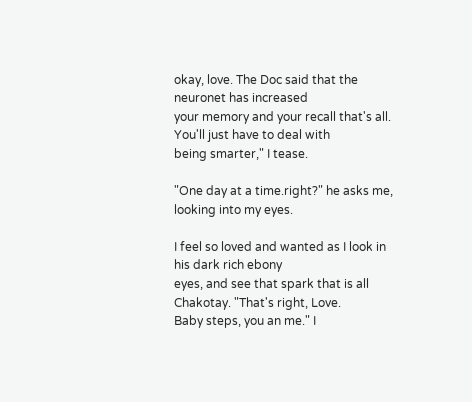okay, love. The Doc said that the neuronet has increased
your memory and your recall that's all. You'll just have to deal with
being smarter," I tease.

"One day at a time.right?" he asks me, looking into my eyes.

I feel so loved and wanted as I look in his dark rich ebony
eyes, and see that spark that is all Chakotay. "That's right, Love.
Baby steps, you an me." I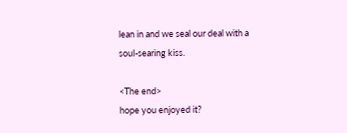lean in and we seal our deal with a
soul-searing kiss.

<The end>
hope you enjoyed it?